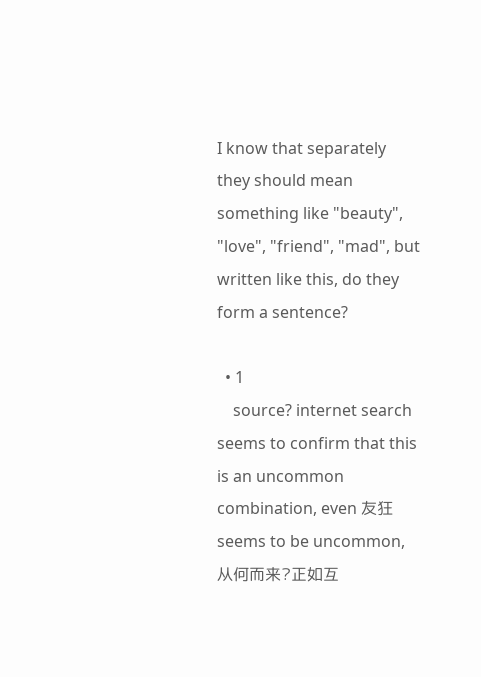I know that separately they should mean something like "beauty", "love", "friend", "mad", but written like this, do they form a sentence?

  • 1
    source? internet search seems to confirm that this is an uncommon combination, even 友狂 seems to be uncommon, 从何而来?正如互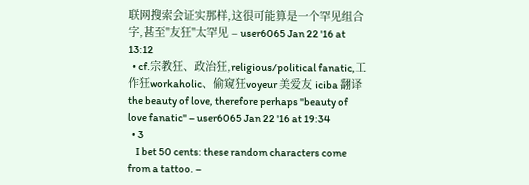联网搜索会证实那样,这很可能算是一个罕见组合字,甚至"友狂"太罕见 – user6065 Jan 22 '16 at 13:12
  • cf.宗教狂、政治狂,religious/political fanatic,工作狂workaholic、偷窥狂voyeur 美爱友 iciba 翻译 the beauty of love, therefore perhaps "beauty of love fanatic" – user6065 Jan 22 '16 at 19:34
  • 3
    I bet 50 cents: these random characters come from a tattoo. –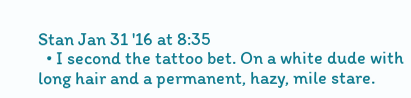Stan Jan 31 '16 at 8:35
  • I second the tattoo bet. On a white dude with long hair and a permanent, hazy, mile stare.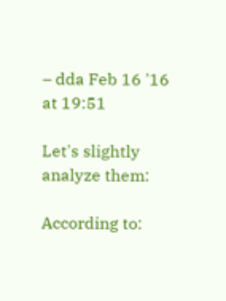– dda Feb 16 '16 at 19:51

Let's slightly analyze them:

According to: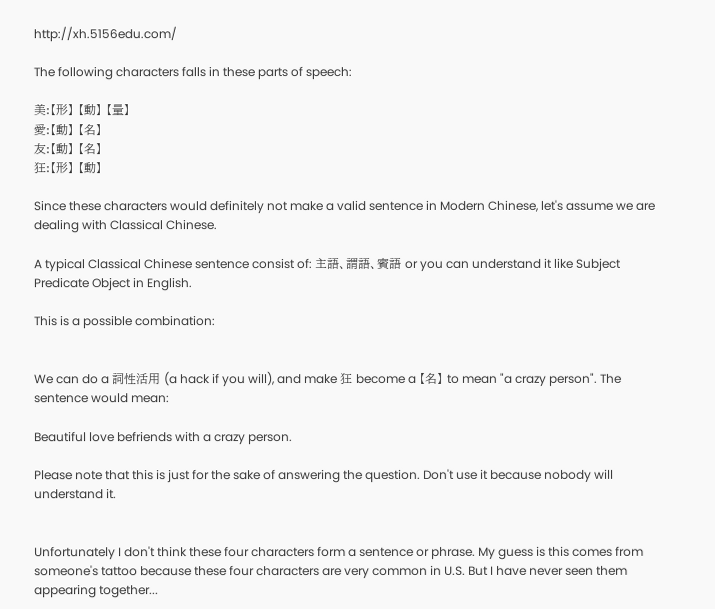http://xh.5156edu.com/

The following characters falls in these parts of speech:

美:【形】 【動】 【量】
愛:【動】 【名】
友:【動】 【名】
狂:【形】 【動】

Since these characters would definitely not make a valid sentence in Modern Chinese, let's assume we are dealing with Classical Chinese.

A typical Classical Chinese sentence consist of: 主語、謂語、賓語 or you can understand it like Subject Predicate Object in English.

This is a possible combination:


We can do a 詞性活用 (a hack if you will), and make 狂 become a 【名】 to mean "a crazy person". The sentence would mean:

Beautiful love befriends with a crazy person.

Please note that this is just for the sake of answering the question. Don't use it because nobody will understand it.


Unfortunately I don't think these four characters form a sentence or phrase. My guess is this comes from someone's tattoo because these four characters are very common in U.S. But I have never seen them appearing together...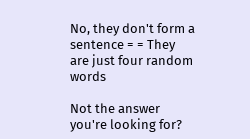No, they don't form a sentence = = They are just four random words

Not the answer you're looking for?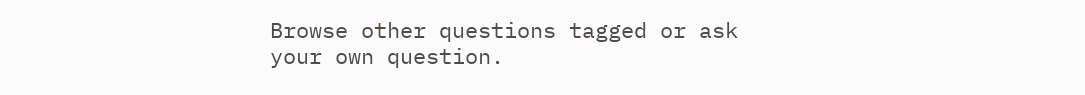Browse other questions tagged or ask your own question.